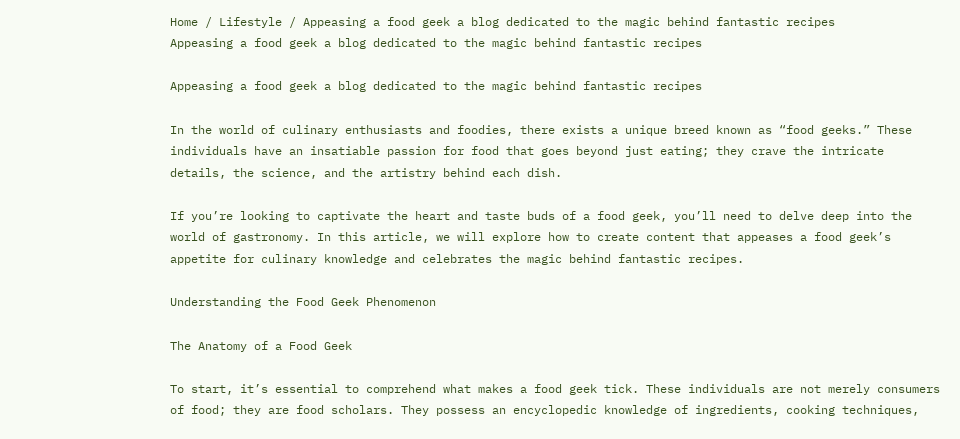Home / Lifestyle / Appeasing a food geek a blog dedicated to the magic behind fantastic recipes
Appeasing a food geek a blog dedicated to the magic behind fantastic recipes

Appeasing a food geek a blog dedicated to the magic behind fantastic recipes

In the world of culinary enthusiasts and foodies, there exists a unique breed known as “food geeks.” These individuals have an insatiable passion for food that goes beyond just eating; they crave the intricate details, the science, and the artistry behind each dish.

If you’re looking to captivate the heart and taste buds of a food geek, you’ll need to delve deep into the world of gastronomy. In this article, we will explore how to create content that appeases a food geek’s appetite for culinary knowledge and celebrates the magic behind fantastic recipes.

Understanding the Food Geek Phenomenon

The Anatomy of a Food Geek

To start, it’s essential to comprehend what makes a food geek tick. These individuals are not merely consumers of food; they are food scholars. They possess an encyclopedic knowledge of ingredients, cooking techniques,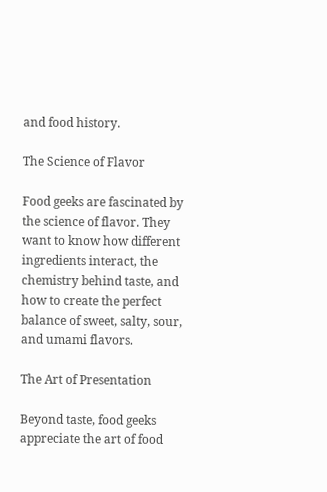and food history.

The Science of Flavor

Food geeks are fascinated by the science of flavor. They want to know how different ingredients interact, the chemistry behind taste, and how to create the perfect balance of sweet, salty, sour, and umami flavors.

The Art of Presentation

Beyond taste, food geeks appreciate the art of food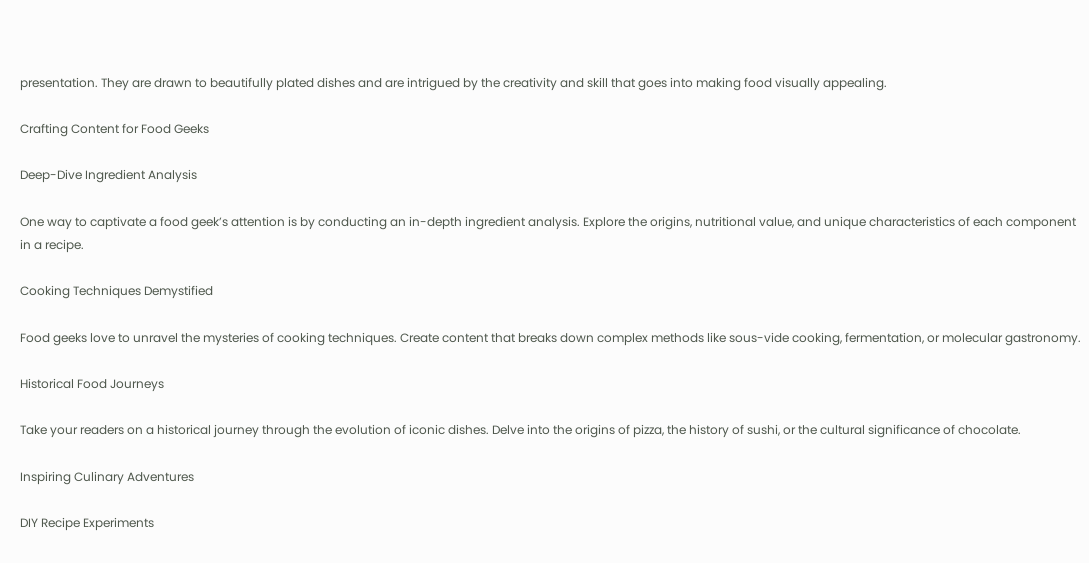presentation. They are drawn to beautifully plated dishes and are intrigued by the creativity and skill that goes into making food visually appealing.

Crafting Content for Food Geeks

Deep-Dive Ingredient Analysis

One way to captivate a food geek’s attention is by conducting an in-depth ingredient analysis. Explore the origins, nutritional value, and unique characteristics of each component in a recipe.

Cooking Techniques Demystified

Food geeks love to unravel the mysteries of cooking techniques. Create content that breaks down complex methods like sous-vide cooking, fermentation, or molecular gastronomy.

Historical Food Journeys

Take your readers on a historical journey through the evolution of iconic dishes. Delve into the origins of pizza, the history of sushi, or the cultural significance of chocolate.

Inspiring Culinary Adventures

DIY Recipe Experiments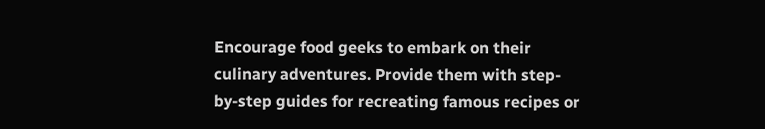Encourage food geeks to embark on their culinary adventures. Provide them with step-by-step guides for recreating famous recipes or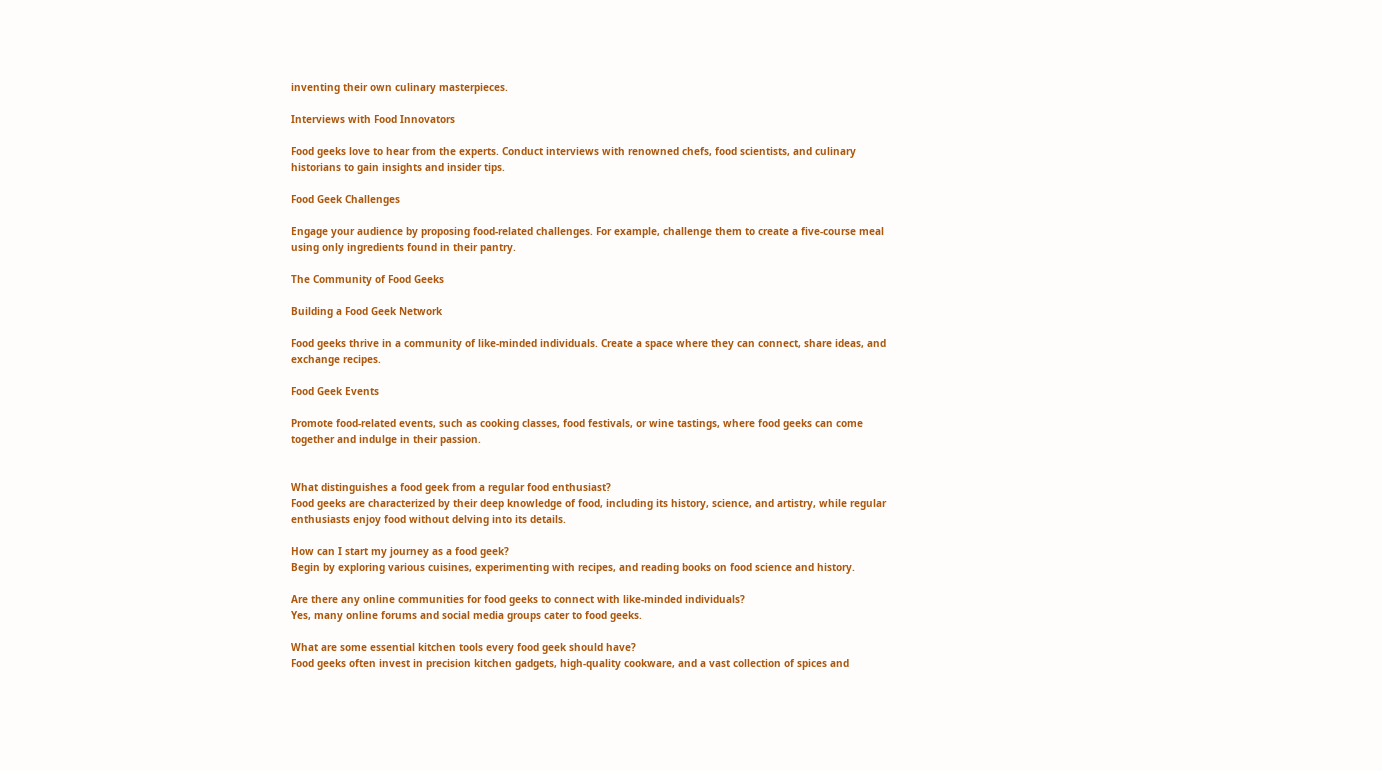inventing their own culinary masterpieces.

Interviews with Food Innovators

Food geeks love to hear from the experts. Conduct interviews with renowned chefs, food scientists, and culinary historians to gain insights and insider tips.

Food Geek Challenges

Engage your audience by proposing food-related challenges. For example, challenge them to create a five-course meal using only ingredients found in their pantry.

The Community of Food Geeks

Building a Food Geek Network

Food geeks thrive in a community of like-minded individuals. Create a space where they can connect, share ideas, and exchange recipes.

Food Geek Events

Promote food-related events, such as cooking classes, food festivals, or wine tastings, where food geeks can come together and indulge in their passion.


What distinguishes a food geek from a regular food enthusiast?
Food geeks are characterized by their deep knowledge of food, including its history, science, and artistry, while regular enthusiasts enjoy food without delving into its details.

How can I start my journey as a food geek?
Begin by exploring various cuisines, experimenting with recipes, and reading books on food science and history.

Are there any online communities for food geeks to connect with like-minded individuals?
Yes, many online forums and social media groups cater to food geeks.

What are some essential kitchen tools every food geek should have?
Food geeks often invest in precision kitchen gadgets, high-quality cookware, and a vast collection of spices and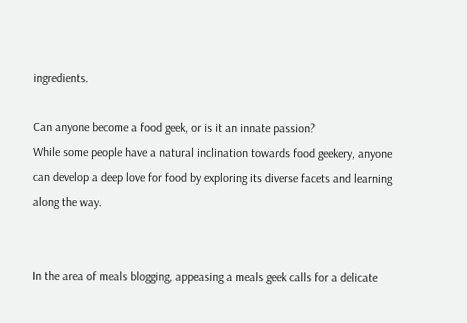ingredients.

Can anyone become a food geek, or is it an innate passion?
While some people have a natural inclination towards food geekery, anyone can develop a deep love for food by exploring its diverse facets and learning along the way.


In the area of meals blogging, appeasing a meals geek calls for a delicate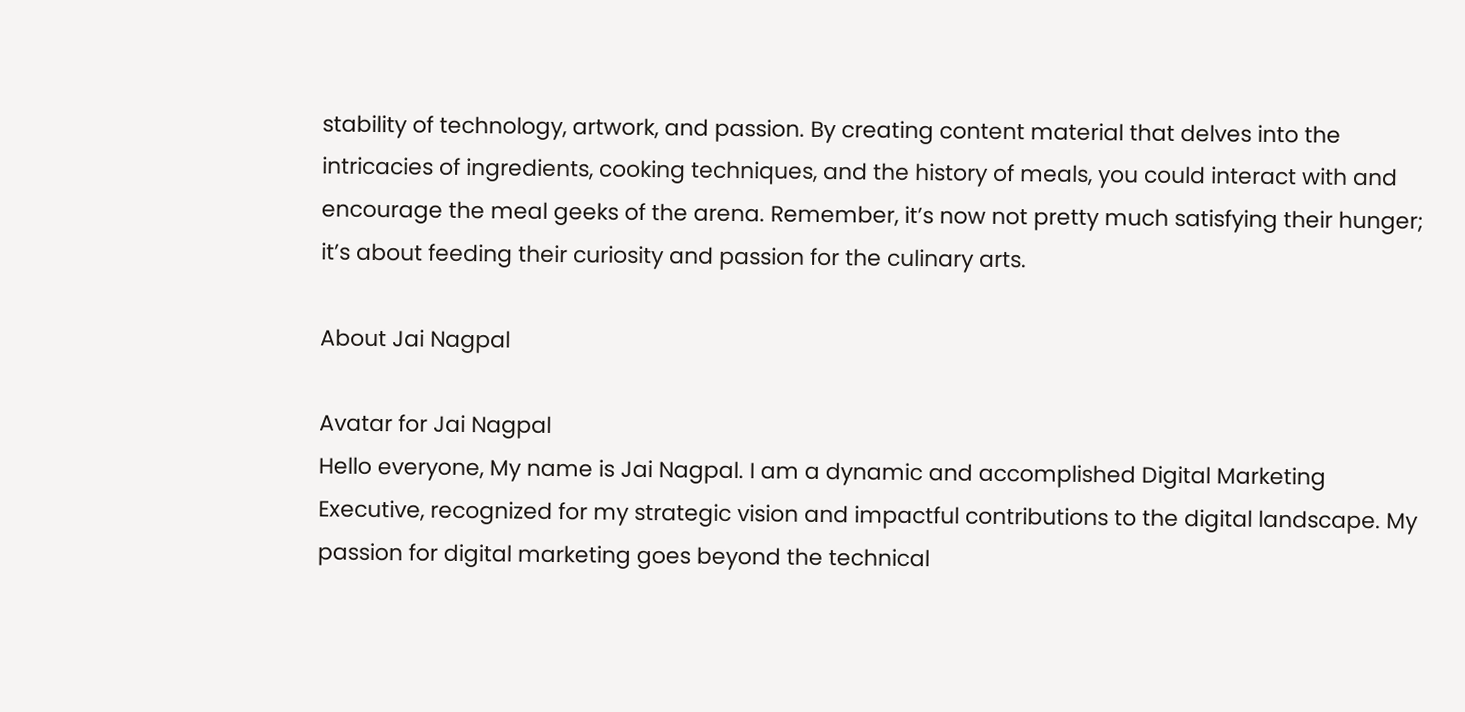stability of technology, artwork, and passion. By creating content material that delves into the intricacies of ingredients, cooking techniques, and the history of meals, you could interact with and encourage the meal geeks of the arena. Remember, it’s now not pretty much satisfying their hunger; it’s about feeding their curiosity and passion for the culinary arts.

About Jai Nagpal

Avatar for Jai Nagpal
Hello everyone, My name is Jai Nagpal. I am a dynamic and accomplished Digital Marketing Executive, recognized for my strategic vision and impactful contributions to the digital landscape. My passion for digital marketing goes beyond the technical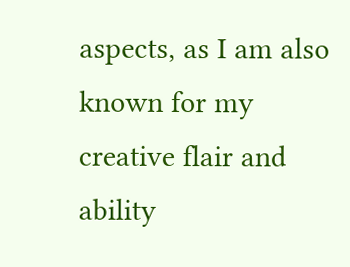aspects, as I am also known for my creative flair and ability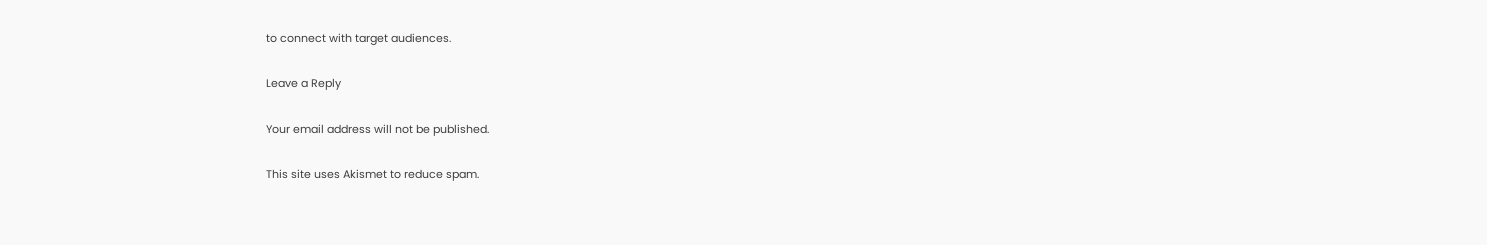to connect with target audiences.

Leave a Reply

Your email address will not be published.

This site uses Akismet to reduce spam.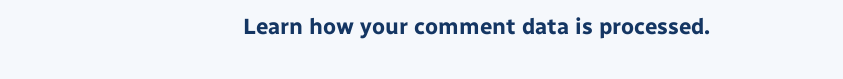Learn how your comment data is processed.